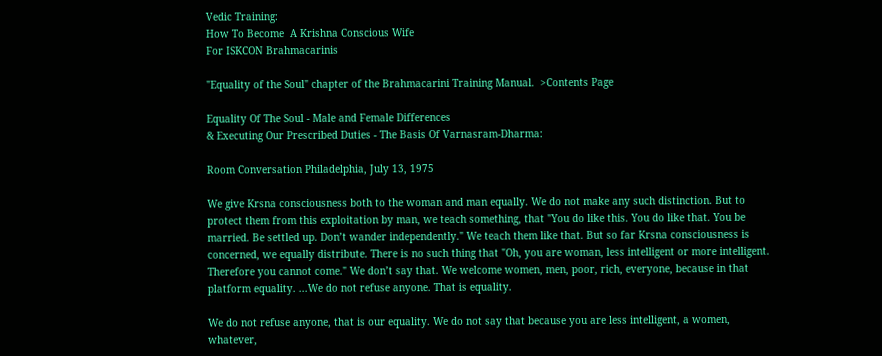Vedic Training:
How To Become  A Krishna Conscious Wife
For ISKCON Brahmacarinis

"Equality of the Soul" chapter of the Brahmacarini Training Manual.  >Contents Page

Equality Of The Soul - Male and Female Differences
& Executing Our Prescribed Duties - The Basis Of Varnasram-Dharma:

Room Conversation Philadelphia, July 13, 1975

We give Krsna consciousness both to the woman and man equally. We do not make any such distinction. But to protect them from this exploitation by man, we teach something, that "You do like this. You do like that. You be married. Be settled up. Don’t wander independently." We teach them like that. But so far Krsna consciousness is concerned, we equally distribute. There is no such thing that "Oh, you are woman, less intelligent or more intelligent. Therefore you cannot come." We don’t say that. We welcome women, men, poor, rich, everyone, because in that platform equality. ...We do not refuse anyone. That is equality.

We do not refuse anyone, that is our equality. We do not say that because you are less intelligent, a women, whatever,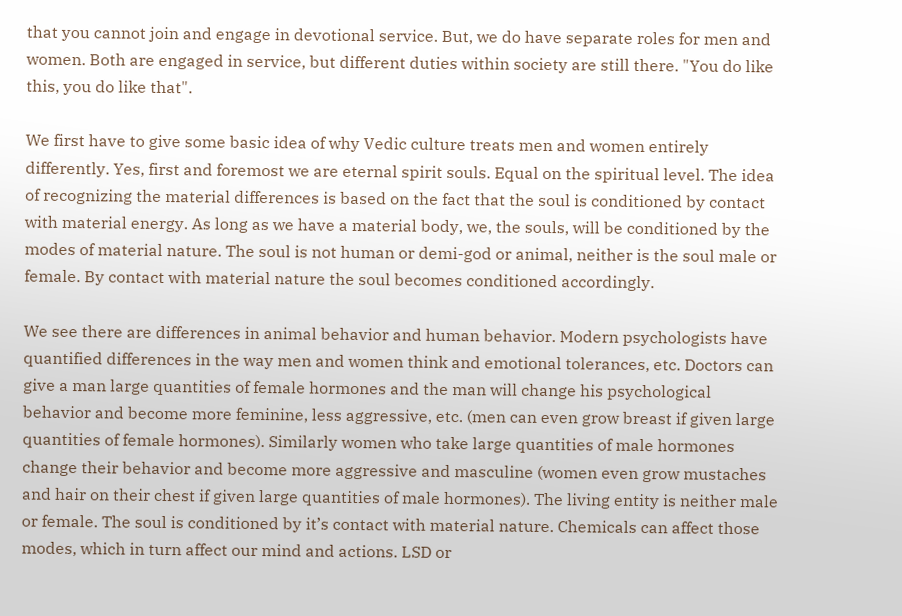that you cannot join and engage in devotional service. But, we do have separate roles for men and women. Both are engaged in service, but different duties within society are still there. "You do like this, you do like that".

We first have to give some basic idea of why Vedic culture treats men and women entirely differently. Yes, first and foremost we are eternal spirit souls. Equal on the spiritual level. The idea of recognizing the material differences is based on the fact that the soul is conditioned by contact with material energy. As long as we have a material body, we, the souls, will be conditioned by the modes of material nature. The soul is not human or demi-god or animal, neither is the soul male or female. By contact with material nature the soul becomes conditioned accordingly.

We see there are differences in animal behavior and human behavior. Modern psychologists have quantified differences in the way men and women think and emotional tolerances, etc. Doctors can give a man large quantities of female hormones and the man will change his psychological behavior and become more feminine, less aggressive, etc. (men can even grow breast if given large quantities of female hormones). Similarly women who take large quantities of male hormones change their behavior and become more aggressive and masculine (women even grow mustaches and hair on their chest if given large quantities of male hormones). The living entity is neither male or female. The soul is conditioned by it’s contact with material nature. Chemicals can affect those modes, which in turn affect our mind and actions. LSD or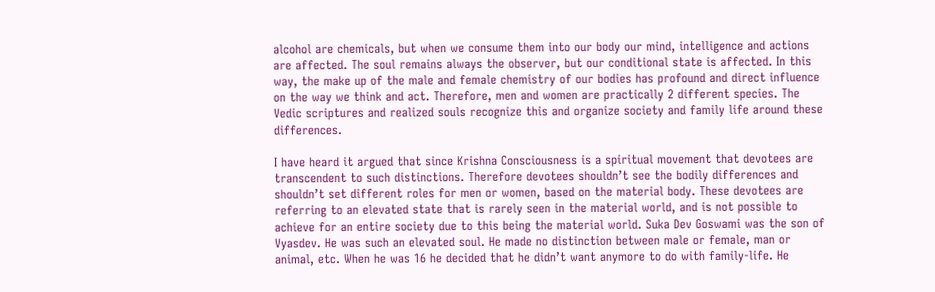alcohol are chemicals, but when we consume them into our body our mind, intelligence and actions are affected. The soul remains always the observer, but our conditional state is affected. In this way, the make up of the male and female chemistry of our bodies has profound and direct influence on the way we think and act. Therefore, men and women are practically 2 different species. The Vedic scriptures and realized souls recognize this and organize society and family life around these differences.

I have heard it argued that since Krishna Consciousness is a spiritual movement that devotees are transcendent to such distinctions. Therefore devotees shouldn’t see the bodily differences and shouldn’t set different roles for men or women, based on the material body. These devotees are referring to an elevated state that is rarely seen in the material world, and is not possible to achieve for an entire society due to this being the material world. Suka Dev Goswami was the son of Vyasdev. He was such an elevated soul. He made no distinction between male or female, man or animal, etc. When he was 16 he decided that he didn’t want anymore to do with family-life. He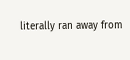literally ran away from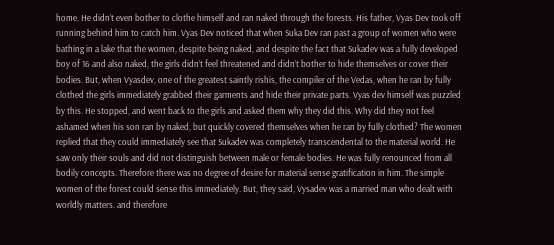home. He didn’t even bother to clothe himself and ran naked through the forests. His father, Vyas Dev took off running behind him to catch him. Vyas Dev noticed that when Suka Dev ran past a group of women who were bathing in a lake that the women, despite being naked, and despite the fact that Sukadev was a fully developed boy of 16 and also naked, the girls didn’t feel threatened and didn’t bother to hide themselves or cover their bodies. But, when Vyasdev, one of the greatest saintly rishis, the compiler of the Vedas, when he ran by fully clothed the girls immediately grabbed their garments and hide their private parts. Vyas dev himself was puzzled by this. He stopped, and went back to the girls and asked them why they did this. Why did they not feel ashamed when his son ran by naked, but quickly covered themselves when he ran by fully clothed? The women replied that they could immediately see that Sukadev was completely transcendental to the material world. He saw only their souls and did not distinguish between male or female bodies. He was fully renounced from all bodily concepts. Therefore there was no degree of desire for material sense gratification in him. The simple women of the forest could sense this immediately. But, they said, Vysadev was a married man who dealt with worldly matters. and therefore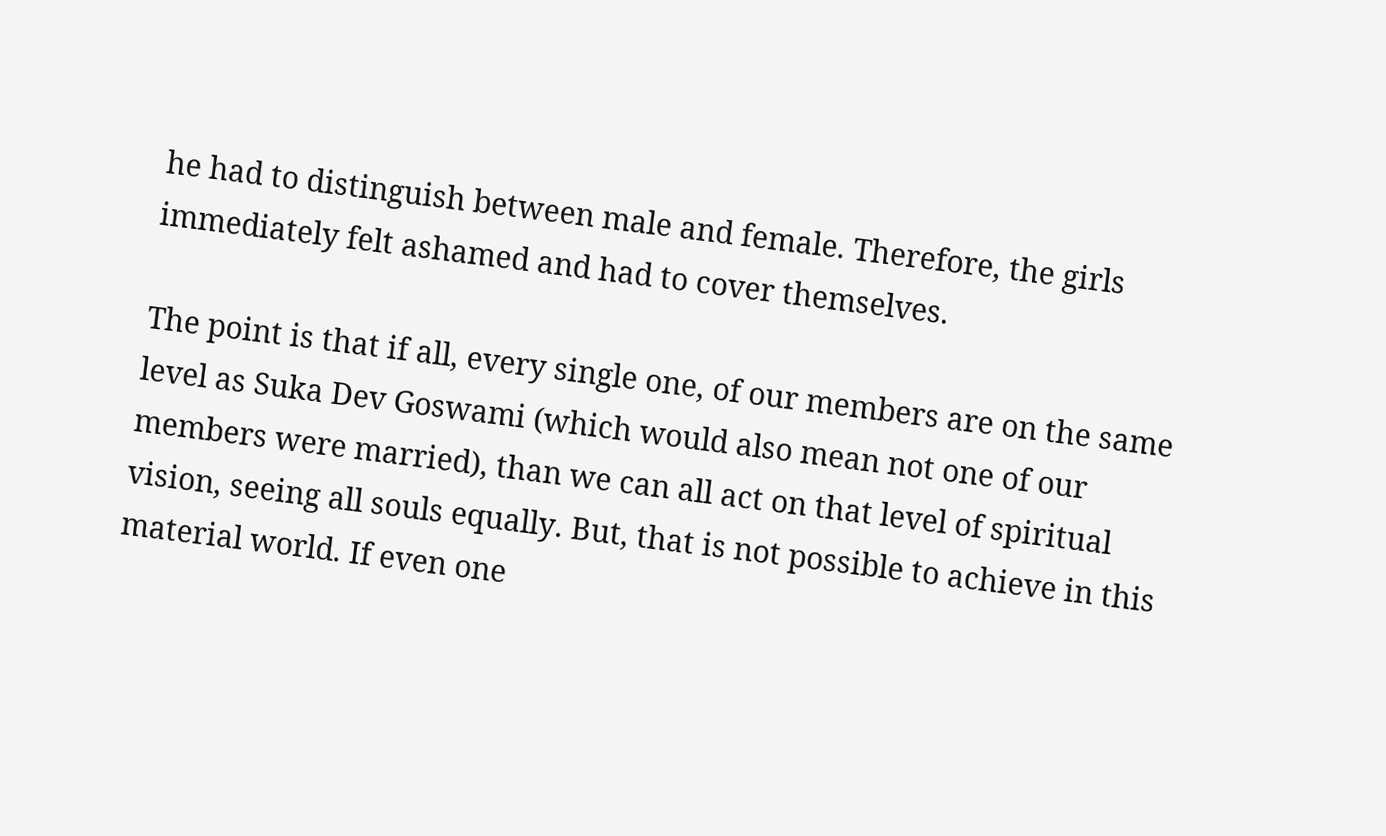he had to distinguish between male and female. Therefore, the girls immediately felt ashamed and had to cover themselves.

The point is that if all, every single one, of our members are on the same level as Suka Dev Goswami (which would also mean not one of our members were married), than we can all act on that level of spiritual vision, seeing all souls equally. But, that is not possible to achieve in this material world. If even one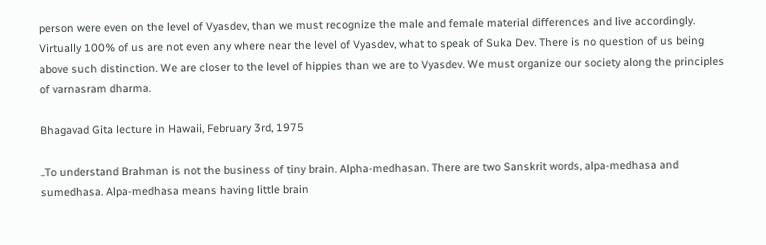person were even on the level of Vyasdev, than we must recognize the male and female material differences and live accordingly. Virtually 100% of us are not even any where near the level of Vyasdev, what to speak of Suka Dev. There is no question of us being above such distinction. We are closer to the level of hippies than we are to Vyasdev. We must organize our society along the principles of varnasram dharma.

Bhagavad Gita lecture in Hawaii, February 3rd, 1975

..To understand Brahman is not the business of tiny brain. Alpha-medhasan. There are two Sanskrit words, alpa-medhasa and sumedhasa. Alpa-medhasa means having little brain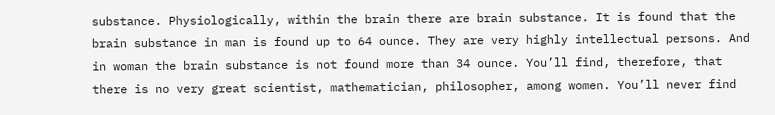substance. Physiologically, within the brain there are brain substance. It is found that the brain substance in man is found up to 64 ounce. They are very highly intellectual persons. And in woman the brain substance is not found more than 34 ounce. You’ll find, therefore, that there is no very great scientist, mathematician, philosopher, among women. You’ll never find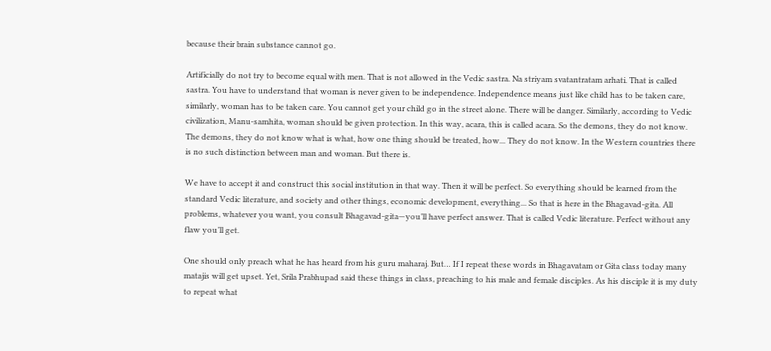because their brain substance cannot go.

Artificially do not try to become equal with men. That is not allowed in the Vedic sastra. Na striyam svatantratam arhati. That is called sastra. You have to understand that woman is never given to be independence. Independence means just like child has to be taken care, similarly, woman has to be taken care. You cannot get your child go in the street alone. There will be danger. Similarly, according to Vedic civilization, Manu-samhita, woman should be given protection. In this way, acara, this is called acara. So the demons, they do not know. The demons, they do not know what is what, how one thing should be treated, how... They do not know. In the Western countries there is no such distinction between man and woman. But there is.

We have to accept it and construct this social institution in that way. Then it will be perfect. So everything should be learned from the standard Vedic literature, and society and other things, economic development, everything... So that is here in the Bhagavad-gita. All problems, whatever you want, you consult Bhagavad-gita—you’ll have perfect answer. That is called Vedic literature. Perfect without any flaw you’ll get.

One should only preach what he has heard from his guru maharaj. But… If I repeat these words in Bhagavatam or Gita class today many matajis will get upset. Yet, Srila Prabhupad said these things in class, preaching to his male and female disciples. As his disciple it is my duty to repeat what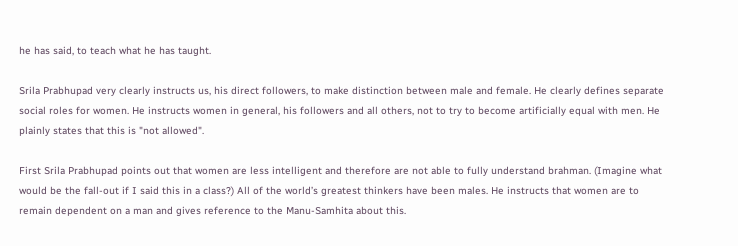he has said, to teach what he has taught.

Srila Prabhupad very clearly instructs us, his direct followers, to make distinction between male and female. He clearly defines separate social roles for women. He instructs women in general, his followers and all others, not to try to become artificially equal with men. He plainly states that this is "not allowed".

First Srila Prabhupad points out that women are less intelligent and therefore are not able to fully understand brahman. (Imagine what would be the fall-out if I said this in a class?) All of the world’s greatest thinkers have been males. He instructs that women are to remain dependent on a man and gives reference to the Manu-Samhita about this.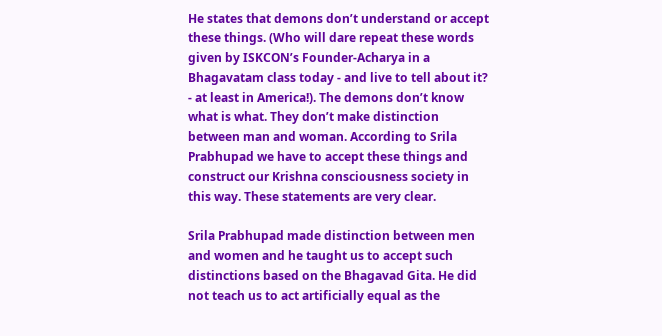He states that demons don’t understand or accept these things. (Who will dare repeat these words given by ISKCON’s Founder-Acharya in a Bhagavatam class today - and live to tell about it? - at least in America!). The demons don’t know what is what. They don’t make distinction between man and woman. According to Srila Prabhupad we have to accept these things and construct our Krishna consciousness society in this way. These statements are very clear.

Srila Prabhupad made distinction between men and women and he taught us to accept such distinctions based on the Bhagavad Gita. He did not teach us to act artificially equal as the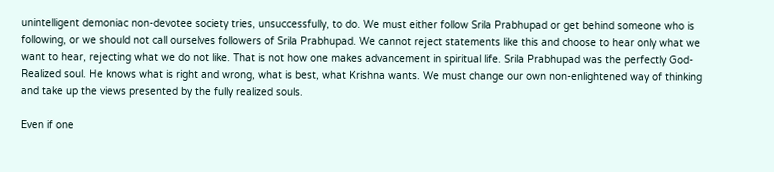unintelligent demoniac non-devotee society tries, unsuccessfully, to do. We must either follow Srila Prabhupad or get behind someone who is following, or we should not call ourselves followers of Srila Prabhupad. We cannot reject statements like this and choose to hear only what we want to hear, rejecting what we do not like. That is not how one makes advancement in spiritual life. Srila Prabhupad was the perfectly God-Realized soul. He knows what is right and wrong, what is best, what Krishna wants. We must change our own non-enlightened way of thinking and take up the views presented by the fully realized souls.

Even if one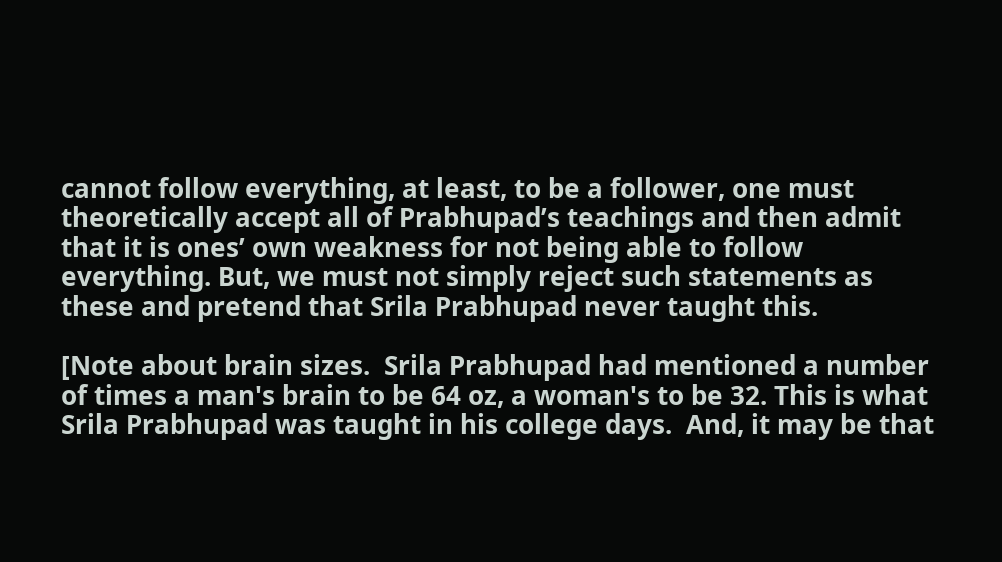cannot follow everything, at least, to be a follower, one must theoretically accept all of Prabhupad’s teachings and then admit that it is ones’ own weakness for not being able to follow everything. But, we must not simply reject such statements as these and pretend that Srila Prabhupad never taught this.

[Note about brain sizes.  Srila Prabhupad had mentioned a number of times a man's brain to be 64 oz, a woman's to be 32. This is what Srila Prabhupad was taught in his college days.  And, it may be that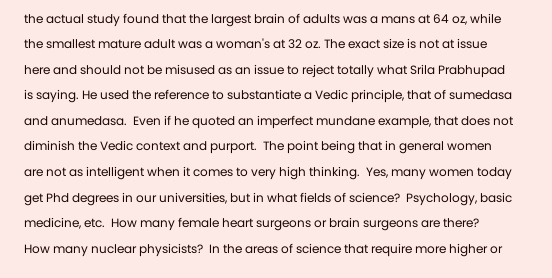the actual study found that the largest brain of adults was a mans at 64 oz, while the smallest mature adult was a woman's at 32 oz. The exact size is not at issue here and should not be misused as an issue to reject totally what Srila Prabhupad is saying. He used the reference to substantiate a Vedic principle, that of sumedasa and anumedasa.  Even if he quoted an imperfect mundane example, that does not diminish the Vedic context and purport.  The point being that in general women are not as intelligent when it comes to very high thinking.  Yes, many women today get Phd degrees in our universities, but in what fields of science?  Psychology, basic medicine, etc.  How many female heart surgeons or brain surgeons are there?   How many nuclear physicists?  In the areas of science that require more higher or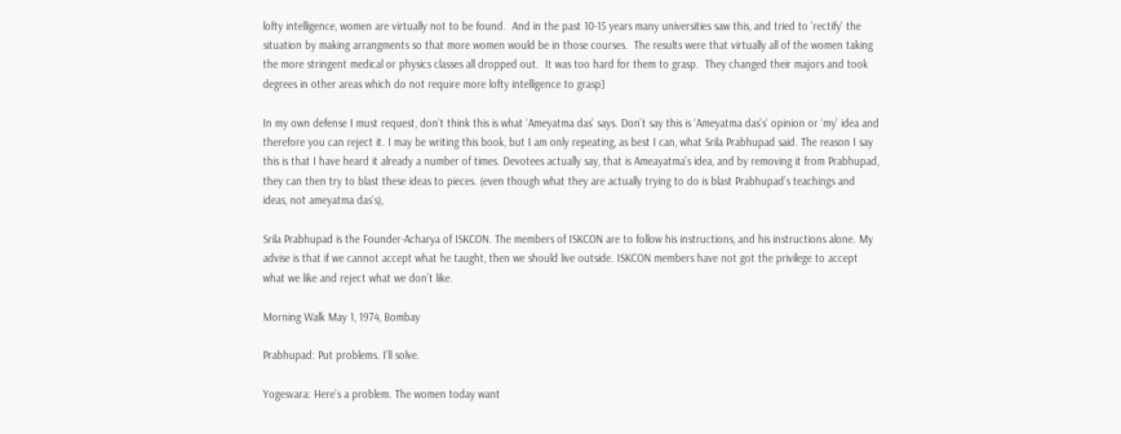lofty intelligence, women are virtually not to be found.  And in the past 10-15 years many universities saw this, and tried to 'rectify' the situation by making arrangments so that more women would be in those courses.  The results were that virtually all of the women taking the more stringent medical or physics classes all dropped out.  It was too hard for them to grasp.  They changed their majors and took degrees in other areas which do not require more lofty intelligence to grasp]

In my own defense I must request, don’t think this is what ‘Ameyatma das’ says. Don’t say this is ‘Ameyatma das’s’ opinion or ‘my’ idea and therefore you can reject it. I may be writing this book, but I am only repeating, as best I can, what Srila Prabhupad said. The reason I say this is that I have heard it already a number of times. Devotees actually say, that is Ameayatma’s idea, and by removing it from Prabhupad, they can then try to blast these ideas to pieces. (even though what they are actually trying to do is blast Prabhupad’s teachings and ideas, not ameyatma das’s),

Srila Prabhupad is the Founder-Acharya of ISKCON. The members of ISKCON are to follow his instructions, and his instructions alone. My advise is that if we cannot accept what he taught, then we should live outside. ISKCON members have not got the privilege to accept what we like and reject what we don’t like.

Morning Walk May 1, 1974, Bombay

Prabhupad: Put problems. I’ll solve.

Yogesvara: Here’s a problem. The women today want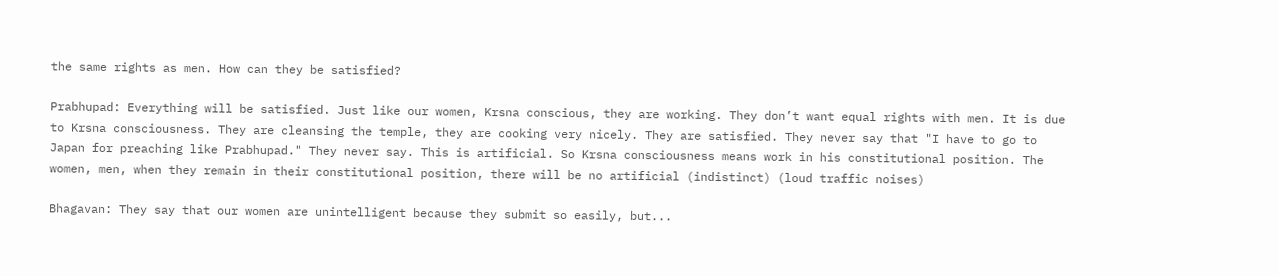the same rights as men. How can they be satisfied?

Prabhupad: Everything will be satisfied. Just like our women, Krsna conscious, they are working. They don’t want equal rights with men. It is due to Krsna consciousness. They are cleansing the temple, they are cooking very nicely. They are satisfied. They never say that "I have to go to Japan for preaching like Prabhupad." They never say. This is artificial. So Krsna consciousness means work in his constitutional position. The women, men, when they remain in their constitutional position, there will be no artificial (indistinct) (loud traffic noises)

Bhagavan: They say that our women are unintelligent because they submit so easily, but...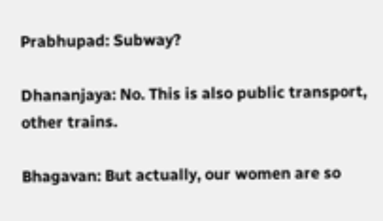Prabhupad: Subway?

Dhananjaya: No. This is also public transport, other trains.

Bhagavan: But actually, our women are so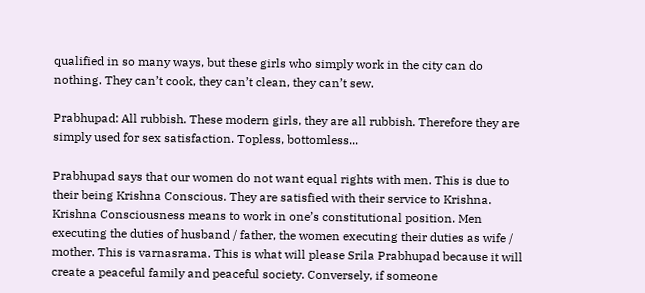qualified in so many ways, but these girls who simply work in the city can do nothing. They can’t cook, they can’t clean, they can’t sew.

Prabhupad: All rubbish. These modern girls, they are all rubbish. Therefore they are simply used for sex satisfaction. Topless, bottomless...

Prabhupad says that our women do not want equal rights with men. This is due to their being Krishna Conscious. They are satisfied with their service to Krishna. Krishna Consciousness means to work in one’s constitutional position. Men executing the duties of husband / father, the women executing their duties as wife / mother. This is varnasrama. This is what will please Srila Prabhupad because it will create a peaceful family and peaceful society. Conversely, if someone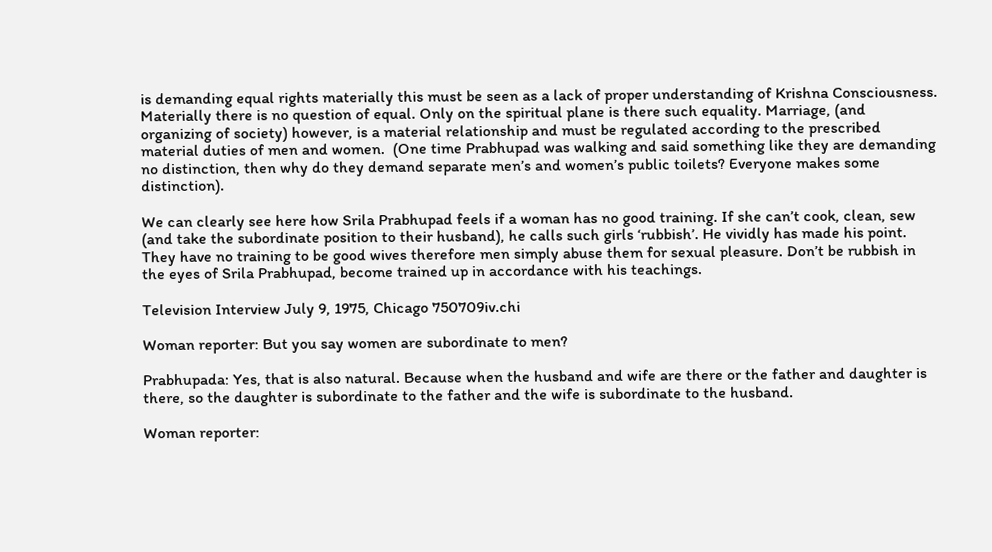is demanding equal rights materially this must be seen as a lack of proper understanding of Krishna Consciousness. Materially there is no question of equal. Only on the spiritual plane is there such equality. Marriage, (and organizing of society) however, is a material relationship and must be regulated according to the prescribed material duties of men and women.  (One time Prabhupad was walking and said something like they are demanding no distinction, then why do they demand separate men’s and women’s public toilets? Everyone makes some distinction).

We can clearly see here how Srila Prabhupad feels if a woman has no good training. If she can’t cook, clean, sew (and take the subordinate position to their husband), he calls such girls ‘rubbish’. He vividly has made his point. They have no training to be good wives therefore men simply abuse them for sexual pleasure. Don’t be rubbish in the eyes of Srila Prabhupad, become trained up in accordance with his teachings.

Television Interview July 9, 1975, Chicago 750709iv.chi

Woman reporter: But you say women are subordinate to men?

Prabhupada: Yes, that is also natural. Because when the husband and wife are there or the father and daughter is there, so the daughter is subordinate to the father and the wife is subordinate to the husband.

Woman reporter: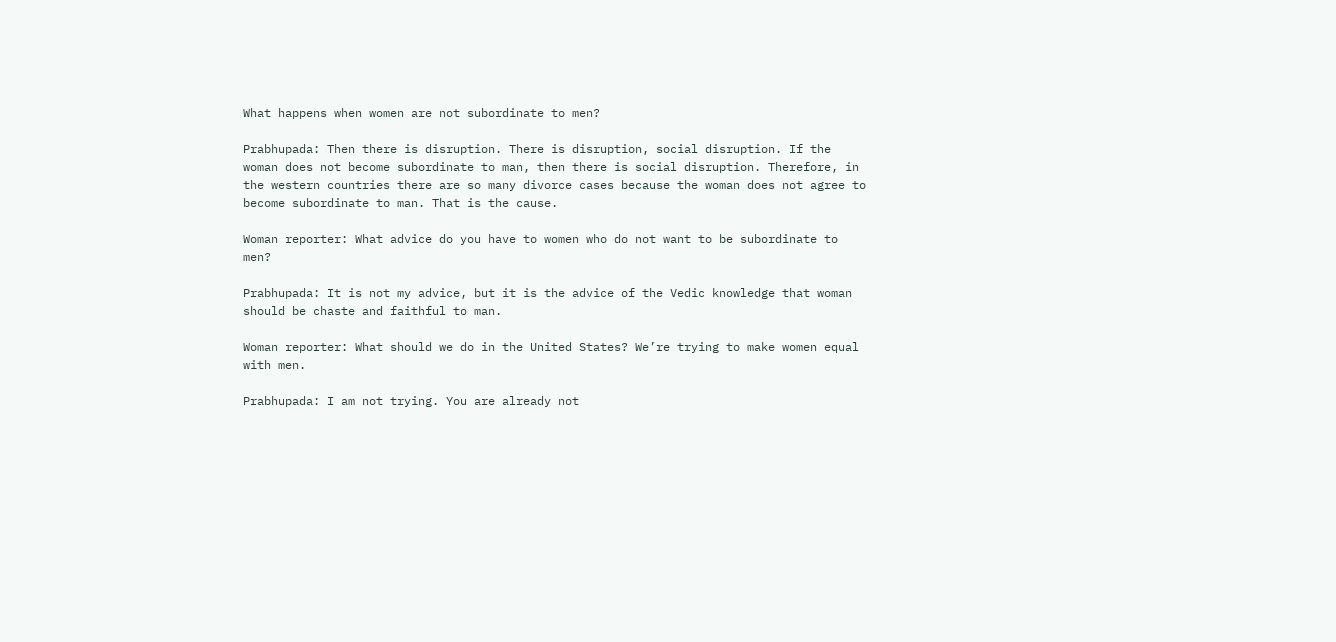What happens when women are not subordinate to men?

Prabhupada: Then there is disruption. There is disruption, social disruption. If the woman does not become subordinate to man, then there is social disruption. Therefore, in the western countries there are so many divorce cases because the woman does not agree to become subordinate to man. That is the cause.

Woman reporter: What advice do you have to women who do not want to be subordinate to men?

Prabhupada: It is not my advice, but it is the advice of the Vedic knowledge that woman should be chaste and faithful to man.

Woman reporter: What should we do in the United States? We’re trying to make women equal with men.

Prabhupada: I am not trying. You are already not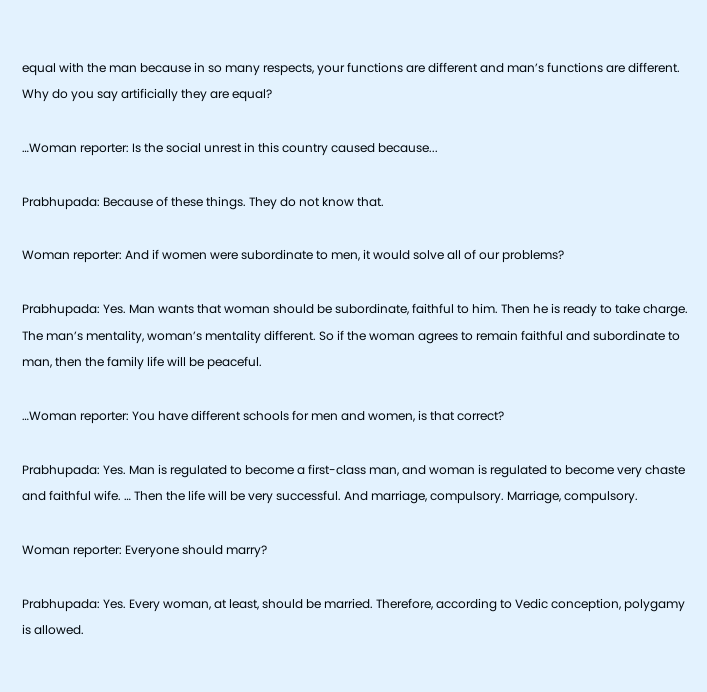equal with the man because in so many respects, your functions are different and man’s functions are different. Why do you say artificially they are equal?

…Woman reporter: Is the social unrest in this country caused because...

Prabhupada: Because of these things. They do not know that.

Woman reporter: And if women were subordinate to men, it would solve all of our problems?

Prabhupada: Yes. Man wants that woman should be subordinate, faithful to him. Then he is ready to take charge. The man’s mentality, woman’s mentality different. So if the woman agrees to remain faithful and subordinate to man, then the family life will be peaceful.

…Woman reporter: You have different schools for men and women, is that correct?

Prabhupada: Yes. Man is regulated to become a first-class man, and woman is regulated to become very chaste and faithful wife. … Then the life will be very successful. And marriage, compulsory. Marriage, compulsory.

Woman reporter: Everyone should marry?

Prabhupada: Yes. Every woman, at least, should be married. Therefore, according to Vedic conception, polygamy is allowed.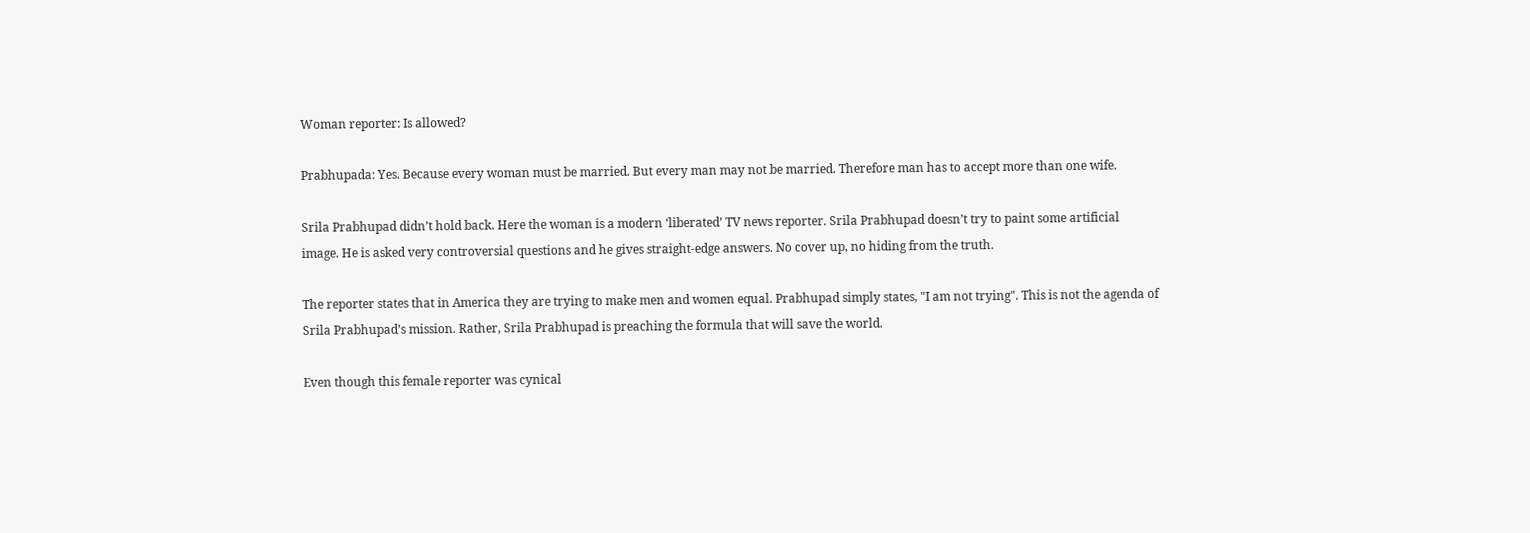Woman reporter: Is allowed?

Prabhupada: Yes. Because every woman must be married. But every man may not be married. Therefore man has to accept more than one wife.

Srila Prabhupad didn’t hold back. Here the woman is a modern ‘liberated’ TV news reporter. Srila Prabhupad doesn’t try to paint some artificial image. He is asked very controversial questions and he gives straight-edge answers. No cover up, no hiding from the truth.

The reporter states that in America they are trying to make men and women equal. Prabhupad simply states, "I am not trying". This is not the agenda of Srila Prabhupad’s mission. Rather, Srila Prabhupad is preaching the formula that will save the world.

Even though this female reporter was cynical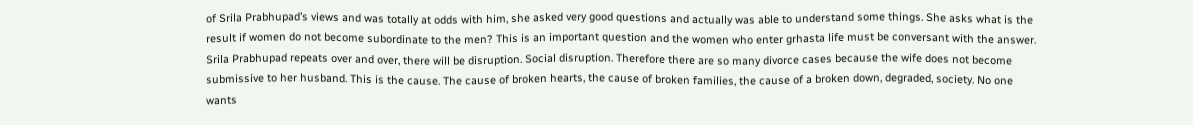of Srila Prabhupad’s views and was totally at odds with him, she asked very good questions and actually was able to understand some things. She asks what is the result if women do not become subordinate to the men? This is an important question and the women who enter grhasta life must be conversant with the answer. Srila Prabhupad repeats over and over, there will be disruption. Social disruption. Therefore there are so many divorce cases because the wife does not become submissive to her husband. This is the cause. The cause of broken hearts, the cause of broken families, the cause of a broken down, degraded, society. No one wants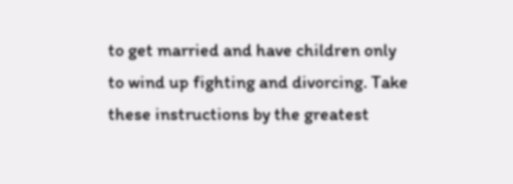to get married and have children only to wind up fighting and divorcing. Take these instructions by the greatest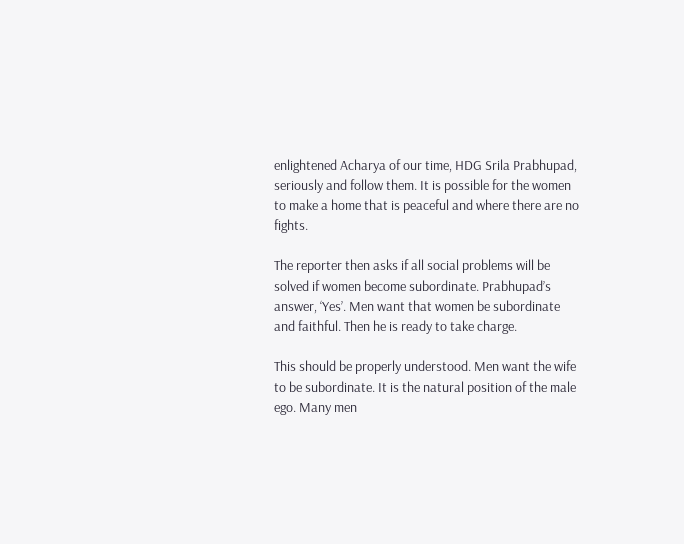enlightened Acharya of our time, HDG Srila Prabhupad, seriously and follow them. It is possible for the women to make a home that is peaceful and where there are no fights.

The reporter then asks if all social problems will be solved if women become subordinate. Prabhupad’s answer, ‘Yes’. Men want that women be subordinate and faithful. Then he is ready to take charge.

This should be properly understood. Men want the wife to be subordinate. It is the natural position of the male ego. Many men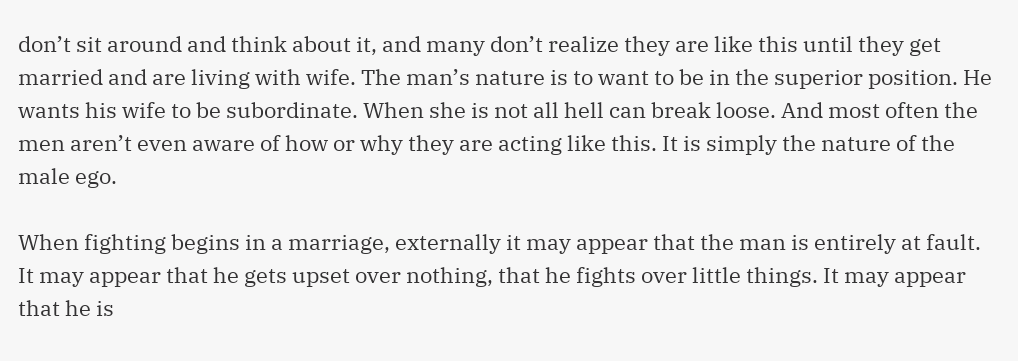don’t sit around and think about it, and many don’t realize they are like this until they get married and are living with wife. The man’s nature is to want to be in the superior position. He wants his wife to be subordinate. When she is not all hell can break loose. And most often the men aren’t even aware of how or why they are acting like this. It is simply the nature of the male ego.

When fighting begins in a marriage, externally it may appear that the man is entirely at fault. It may appear that he gets upset over nothing, that he fights over little things. It may appear that he is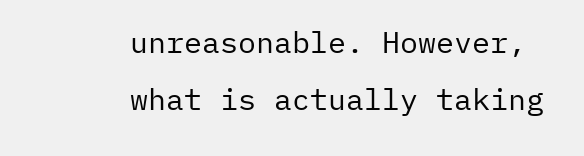unreasonable. However, what is actually taking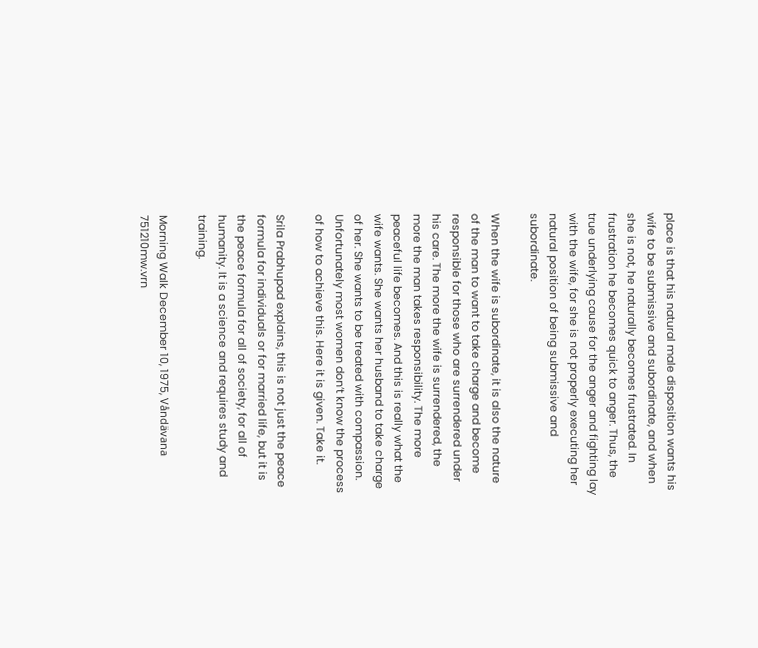place is that his natural male disposition wants his wife to be submissive and subordinate, and when she is not, he naturally becomes frustrated. In frustration he becomes quick to anger. Thus, the true underlying cause for the anger and fighting lay with the wife, for she is not properly executing her natural position of being submissive and subordinate.

When the wife is subordinate, it is also the nature of the man to want to take charge and become responsible for those who are surrendered under his care. The more the wife is surrendered, the more the man takes responsibility. The more peaceful life becomes. And this is really what the wife wants. She wants her husband to take charge of her. She wants to be treated with compassion. Unfortunately most women don’t know the process of how to achieve this. Here it is given. Take it.

Srila Prabhupad explains, this is not just the peace formula for individuals or for married life, but it is the peace formula for all of society, for all of humanity. It is a science and requires study and training.

Morning Walk December 10, 1975, Våndävana 751210mw.vrn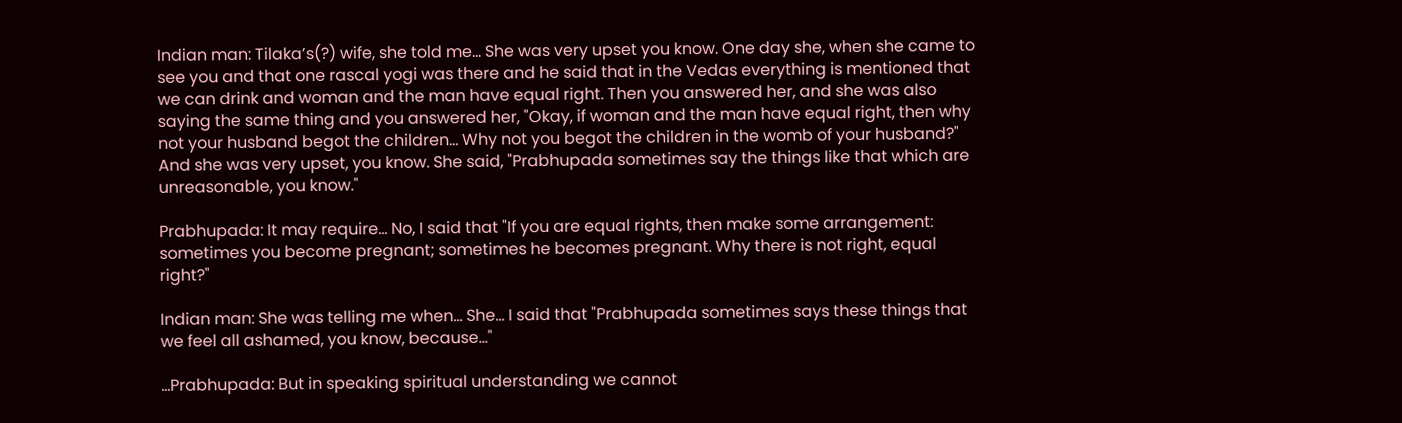Indian man: Tilaka’s(?) wife, she told me... She was very upset you know. One day she, when she came to see you and that one rascal yogi was there and he said that in the Vedas everything is mentioned that we can drink and woman and the man have equal right. Then you answered her, and she was also saying the same thing and you answered her, "Okay, if woman and the man have equal right, then why not your husband begot the children... Why not you begot the children in the womb of your husband?" And she was very upset, you know. She said, "Prabhupada sometimes say the things like that which are unreasonable, you know."

Prabhupada: It may require... No, I said that "If you are equal rights, then make some arrangement: sometimes you become pregnant; sometimes he becomes pregnant. Why there is not right, equal right?"

Indian man: She was telling me when... She... I said that "Prabhupada sometimes says these things that we feel all ashamed, you know, because..."

…Prabhupada: But in speaking spiritual understanding we cannot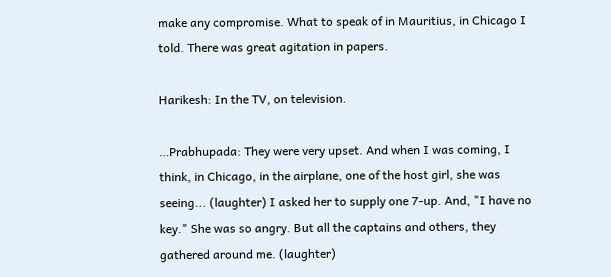make any compromise. What to speak of in Mauritius, in Chicago I told. There was great agitation in papers.

Harikesh: In the TV, on television.

…Prabhupada: They were very upset. And when I was coming, I think, in Chicago, in the airplane, one of the host girl, she was seeing... (laughter) I asked her to supply one 7-up. And, "I have no key." She was so angry. But all the captains and others, they gathered around me. (laughter)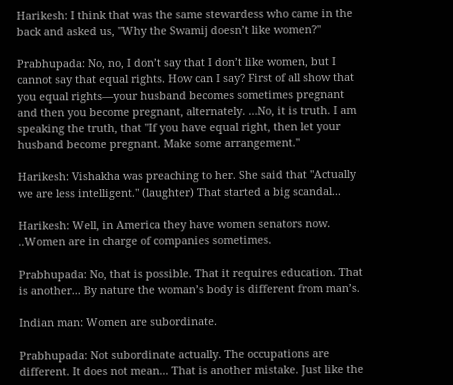Harikesh: I think that was the same stewardess who came in the back and asked us, "Why the Swamij doesn’t like women?"

Prabhupada: No, no, I don’t say that I don’t like women, but I cannot say that equal rights. How can I say? First of all show that you equal rights—your husband becomes sometimes pregnant and then you become pregnant, alternately. …No, it is truth. I am speaking the truth, that "If you have equal right, then let your husband become pregnant. Make some arrangement."

Harikesh: Vishakha was preaching to her. She said that "Actually we are less intelligent." (laughter) That started a big scandal...

Harikesh: Well, in America they have women senators now. ..Women are in charge of companies sometimes.

Prabhupada: No, that is possible. That it requires education. That is another... By nature the woman’s body is different from man’s.

Indian man: Women are subordinate.

Prabhupada: Not subordinate actually. The occupations are different. It does not mean... That is another mistake. Just like the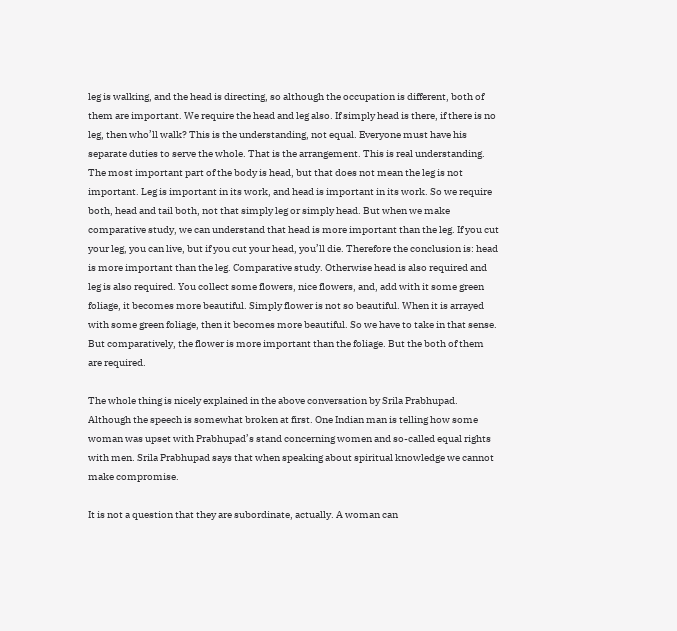leg is walking, and the head is directing, so although the occupation is different, both of them are important. We require the head and leg also. If simply head is there, if there is no leg, then who’ll walk? This is the understanding, not equal. Everyone must have his separate duties to serve the whole. That is the arrangement. This is real understanding. The most important part of the body is head, but that does not mean the leg is not important. Leg is important in its work, and head is important in its work. So we require both, head and tail both, not that simply leg or simply head. But when we make comparative study, we can understand that head is more important than the leg. If you cut your leg, you can live, but if you cut your head, you’ll die. Therefore the conclusion is: head is more important than the leg. Comparative study. Otherwise head is also required and leg is also required. You collect some flowers, nice flowers, and, add with it some green foliage, it becomes more beautiful. Simply flower is not so beautiful. When it is arrayed with some green foliage, then it becomes more beautiful. So we have to take in that sense. But comparatively, the flower is more important than the foliage. But the both of them are required.

The whole thing is nicely explained in the above conversation by Srila Prabhupad. Although the speech is somewhat broken at first. One Indian man is telling how some woman was upset with Prabhupad’s stand concerning women and so-called equal rights with men. Srila Prabhupad says that when speaking about spiritual knowledge we cannot make compromise.

It is not a question that they are subordinate, actually. A woman can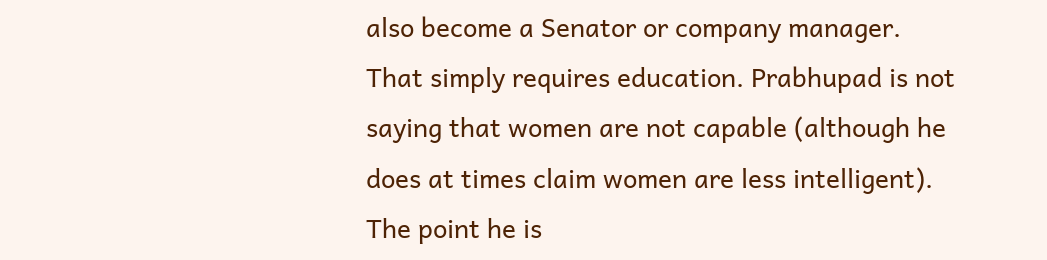also become a Senator or company manager. That simply requires education. Prabhupad is not saying that women are not capable (although he does at times claim women are less intelligent). The point he is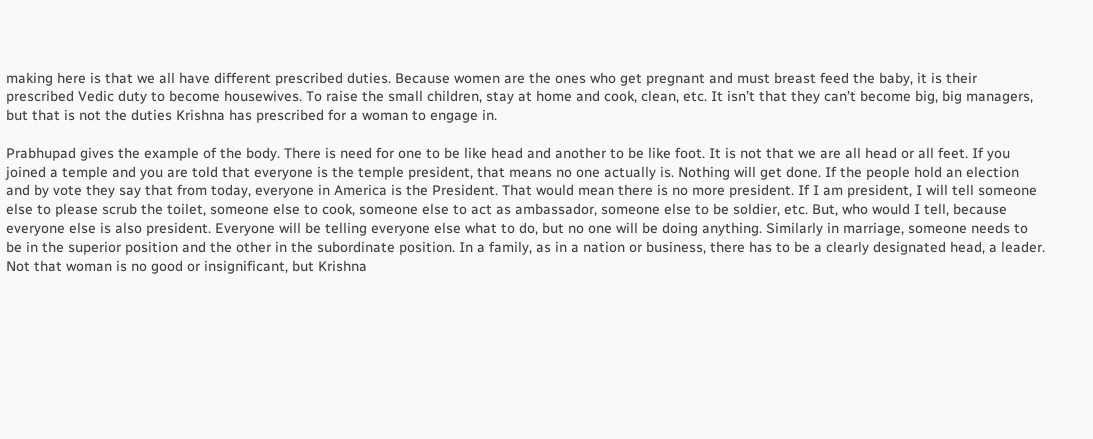making here is that we all have different prescribed duties. Because women are the ones who get pregnant and must breast feed the baby, it is their prescribed Vedic duty to become housewives. To raise the small children, stay at home and cook, clean, etc. It isn’t that they can’t become big, big managers, but that is not the duties Krishna has prescribed for a woman to engage in.

Prabhupad gives the example of the body. There is need for one to be like head and another to be like foot. It is not that we are all head or all feet. If you joined a temple and you are told that everyone is the temple president, that means no one actually is. Nothing will get done. If the people hold an election and by vote they say that from today, everyone in America is the President. That would mean there is no more president. If I am president, I will tell someone else to please scrub the toilet, someone else to cook, someone else to act as ambassador, someone else to be soldier, etc. But, who would I tell, because everyone else is also president. Everyone will be telling everyone else what to do, but no one will be doing anything. Similarly in marriage, someone needs to be in the superior position and the other in the subordinate position. In a family, as in a nation or business, there has to be a clearly designated head, a leader. Not that woman is no good or insignificant, but Krishna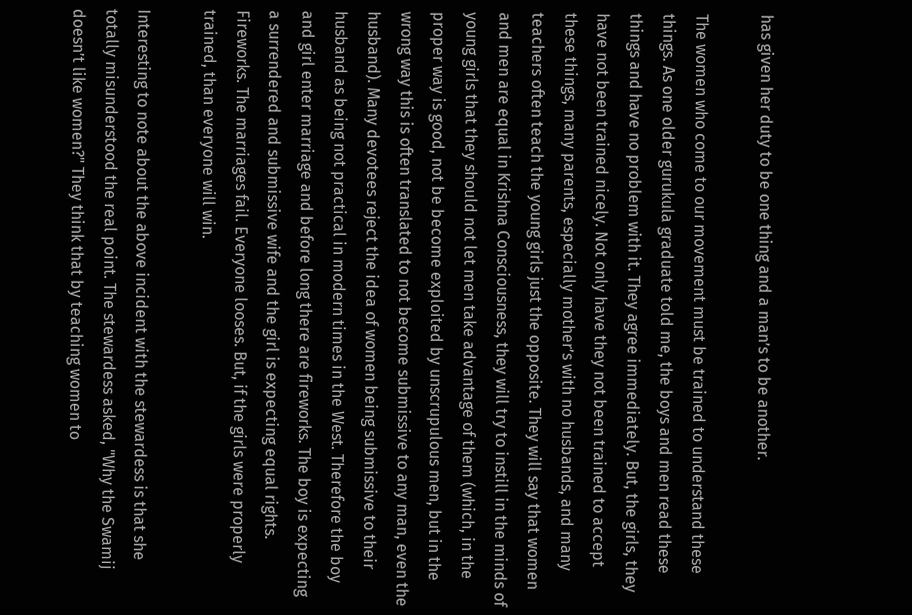has given her duty to be one thing and a man’s to be another.

The women who come to our movement must be trained to understand these things. As one older gurukula graduate told me, the boys and men read these things and have no problem with it. They agree immediately. But, the girls, they have not been trained nicely. Not only have they not been trained to accept these things, many parents, especially mother’s with no husbands, and many teachers often teach the young girls just the opposite. They will say that women and men are equal in Krishna Consciousness, they will try to instill in the minds of young girls that they should not let men take advantage of them (which, in the proper way is good, not be become exploited by unscrupulous men, but in the wrong way this is often translated to not become submissive to any man, even the husband). Many devotees reject the idea of women being submissive to their husband as being not practical in modern times in the West. Therefore the boy and girl enter marriage and before long there are fireworks. The boy is expecting a surrendered and submissive wife and the girl is expecting equal rights. Fireworks. The marriages fail. Everyone looses. But, if the girls were properly trained, than everyone will win.

Interesting to note about the above incident with the stewardess is that she totally misunderstood the real point. The stewardess asked, "Why the Swamij doesn’t like women?" They think that by teaching women to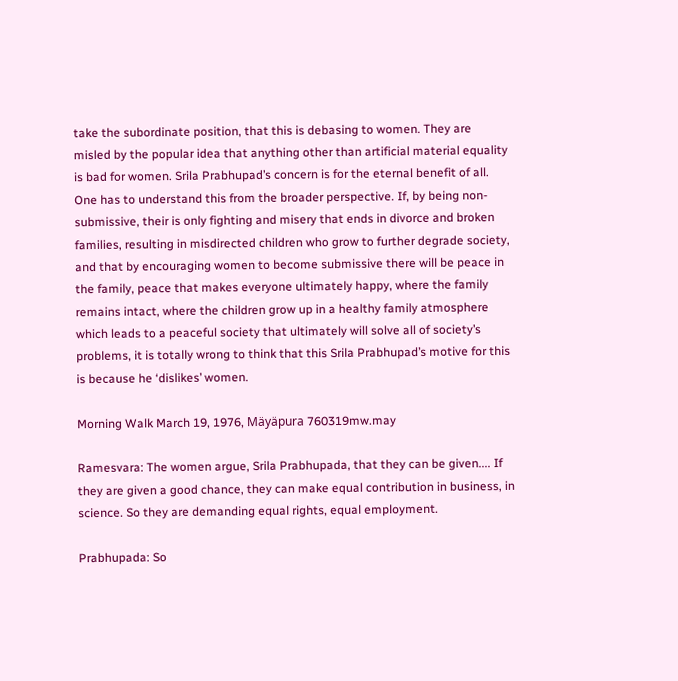take the subordinate position, that this is debasing to women. They are misled by the popular idea that anything other than artificial material equality is bad for women. Srila Prabhupad’s concern is for the eternal benefit of all. One has to understand this from the broader perspective. If, by being non-submissive, their is only fighting and misery that ends in divorce and broken families, resulting in misdirected children who grow to further degrade society, and that by encouraging women to become submissive there will be peace in the family, peace that makes everyone ultimately happy, where the family remains intact, where the children grow up in a healthy family atmosphere which leads to a peaceful society that ultimately will solve all of society’s problems, it is totally wrong to think that this Srila Prabhupad’s motive for this is because he ‘dislikes’ women.

Morning Walk March 19, 1976, Mäyäpura 760319mw.may

Ramesvara: The women argue, Srila Prabhupada, that they can be given.... If they are given a good chance, they can make equal contribution in business, in science. So they are demanding equal rights, equal employment.

Prabhupada: So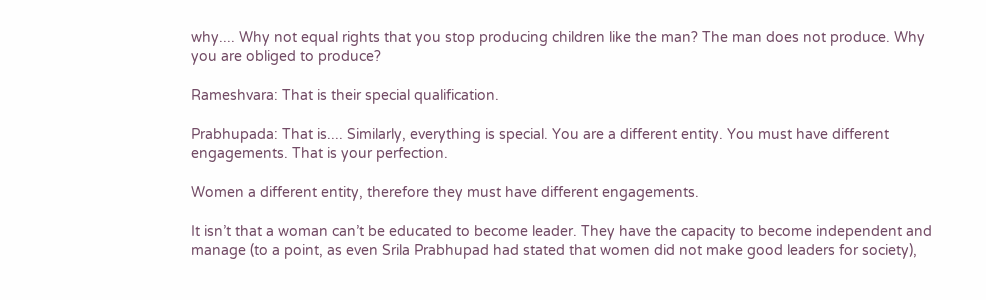why.... Why not equal rights that you stop producing children like the man? The man does not produce. Why you are obliged to produce?

Rameshvara: That is their special qualification.

Prabhupada: That is.... Similarly, everything is special. You are a different entity. You must have different engagements. That is your perfection.

Women a different entity, therefore they must have different engagements.

It isn’t that a woman can’t be educated to become leader. They have the capacity to become independent and manage (to a point, as even Srila Prabhupad had stated that women did not make good leaders for society),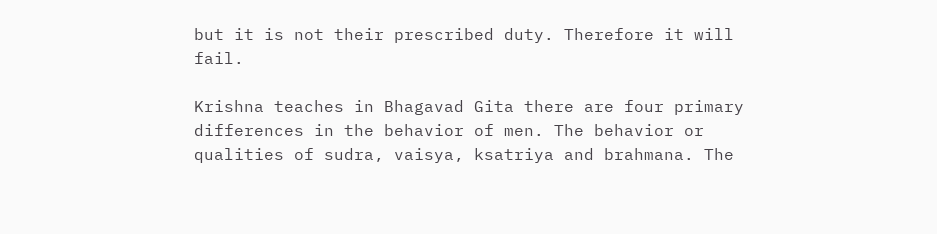but it is not their prescribed duty. Therefore it will fail.

Krishna teaches in Bhagavad Gita there are four primary differences in the behavior of men. The behavior or qualities of sudra, vaisya, ksatriya and brahmana. The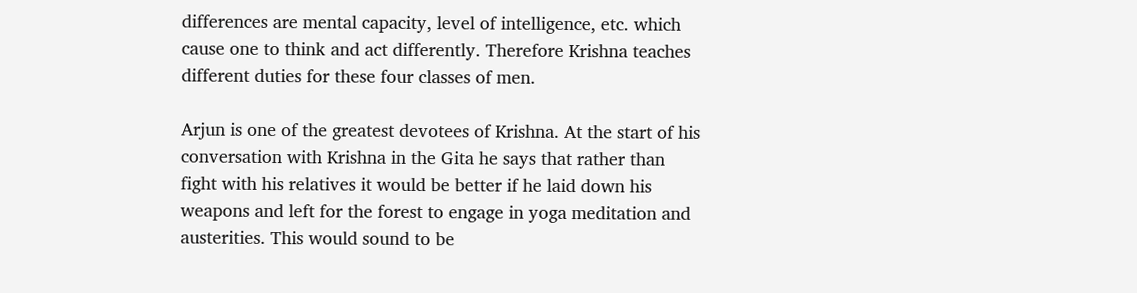differences are mental capacity, level of intelligence, etc. which cause one to think and act differently. Therefore Krishna teaches different duties for these four classes of men.

Arjun is one of the greatest devotees of Krishna. At the start of his conversation with Krishna in the Gita he says that rather than fight with his relatives it would be better if he laid down his weapons and left for the forest to engage in yoga meditation and austerities. This would sound to be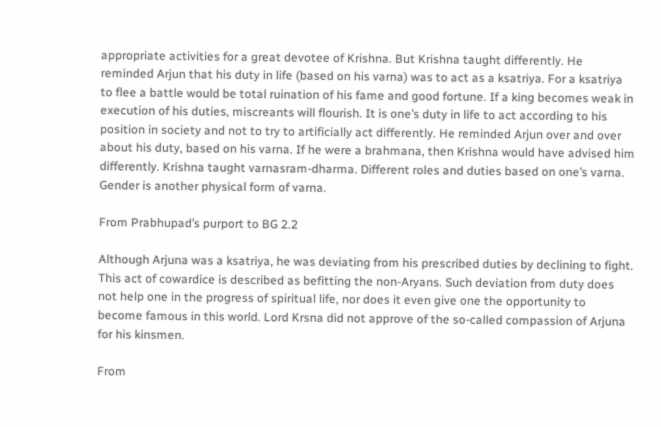appropriate activities for a great devotee of Krishna. But Krishna taught differently. He reminded Arjun that his duty in life (based on his varna) was to act as a ksatriya. For a ksatriya to flee a battle would be total ruination of his fame and good fortune. If a king becomes weak in execution of his duties, miscreants will flourish. It is one’s duty in life to act according to his position in society and not to try to artificially act differently. He reminded Arjun over and over about his duty, based on his varna. If he were a brahmana, then Krishna would have advised him differently. Krishna taught varnasram-dharma. Different roles and duties based on one’s varna. Gender is another physical form of varna.

From Prabhupad’s purport to BG 2.2

Although Arjuna was a ksatriya, he was deviating from his prescribed duties by declining to fight. This act of cowardice is described as befitting the non-Aryans. Such deviation from duty does not help one in the progress of spiritual life, nor does it even give one the opportunity to become famous in this world. Lord Krsna did not approve of the so-called compassion of Arjuna for his kinsmen.

From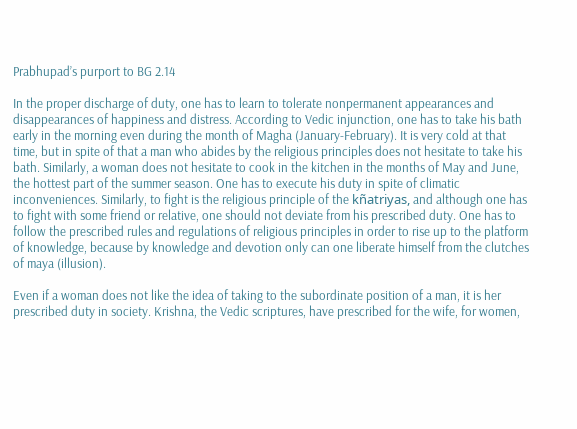Prabhupad’s purport to BG 2.14

In the proper discharge of duty, one has to learn to tolerate nonpermanent appearances and disappearances of happiness and distress. According to Vedic injunction, one has to take his bath early in the morning even during the month of Magha (January-February). It is very cold at that time, but in spite of that a man who abides by the religious principles does not hesitate to take his bath. Similarly, a woman does not hesitate to cook in the kitchen in the months of May and June, the hottest part of the summer season. One has to execute his duty in spite of climatic inconveniences. Similarly, to fight is the religious principle of the kñatriyas, and although one has to fight with some friend or relative, one should not deviate from his prescribed duty. One has to follow the prescribed rules and regulations of religious principles in order to rise up to the platform of knowledge, because by knowledge and devotion only can one liberate himself from the clutches of maya (illusion).

Even if a woman does not like the idea of taking to the subordinate position of a man, it is her prescribed duty in society. Krishna, the Vedic scriptures, have prescribed for the wife, for women,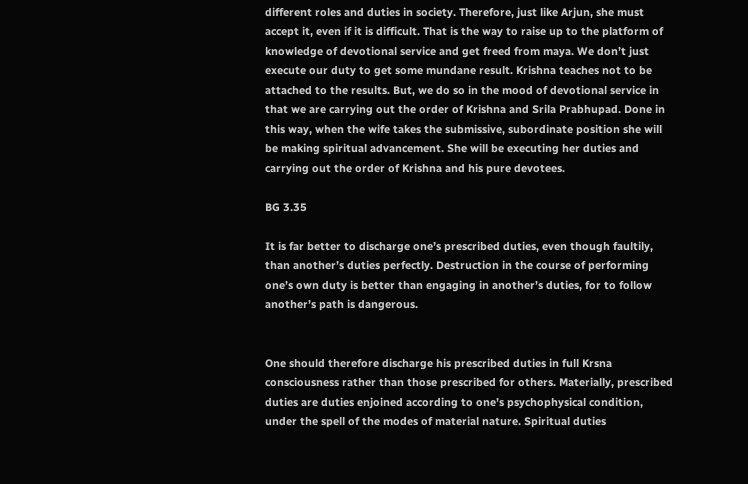different roles and duties in society. Therefore, just like Arjun, she must accept it, even if it is difficult. That is the way to raise up to the platform of knowledge of devotional service and get freed from maya. We don’t just execute our duty to get some mundane result. Krishna teaches not to be attached to the results. But, we do so in the mood of devotional service in that we are carrying out the order of Krishna and Srila Prabhupad. Done in this way, when the wife takes the submissive, subordinate position she will be making spiritual advancement. She will be executing her duties and carrying out the order of Krishna and his pure devotees.

BG 3.35

It is far better to discharge one’s prescribed duties, even though faultily, than another’s duties perfectly. Destruction in the course of performing one’s own duty is better than engaging in another’s duties, for to follow another’s path is dangerous.


One should therefore discharge his prescribed duties in full Krsna consciousness rather than those prescribed for others. Materially, prescribed duties are duties enjoined according to one’s psychophysical condition, under the spell of the modes of material nature. Spiritual duties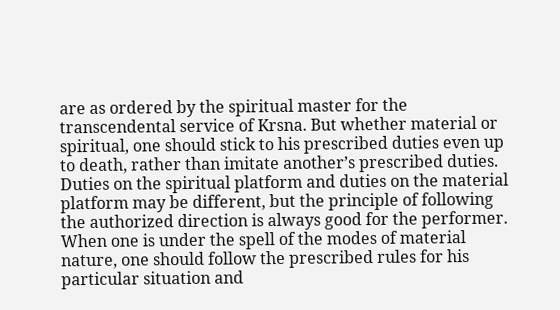are as ordered by the spiritual master for the transcendental service of Krsna. But whether material or spiritual, one should stick to his prescribed duties even up to death, rather than imitate another’s prescribed duties. Duties on the spiritual platform and duties on the material platform may be different, but the principle of following the authorized direction is always good for the performer. When one is under the spell of the modes of material nature, one should follow the prescribed rules for his particular situation and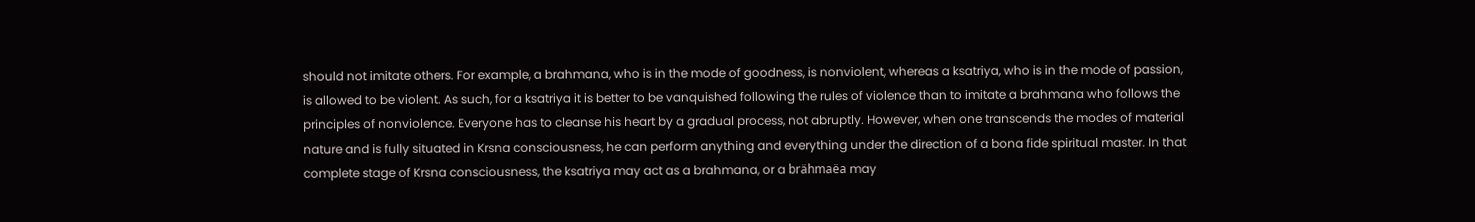should not imitate others. For example, a brahmana, who is in the mode of goodness, is nonviolent, whereas a ksatriya, who is in the mode of passion, is allowed to be violent. As such, for a ksatriya it is better to be vanquished following the rules of violence than to imitate a brahmana who follows the principles of nonviolence. Everyone has to cleanse his heart by a gradual process, not abruptly. However, when one transcends the modes of material nature and is fully situated in Krsna consciousness, he can perform anything and everything under the direction of a bona fide spiritual master. In that complete stage of Krsna consciousness, the ksatriya may act as a brahmana, or a brähmaëa may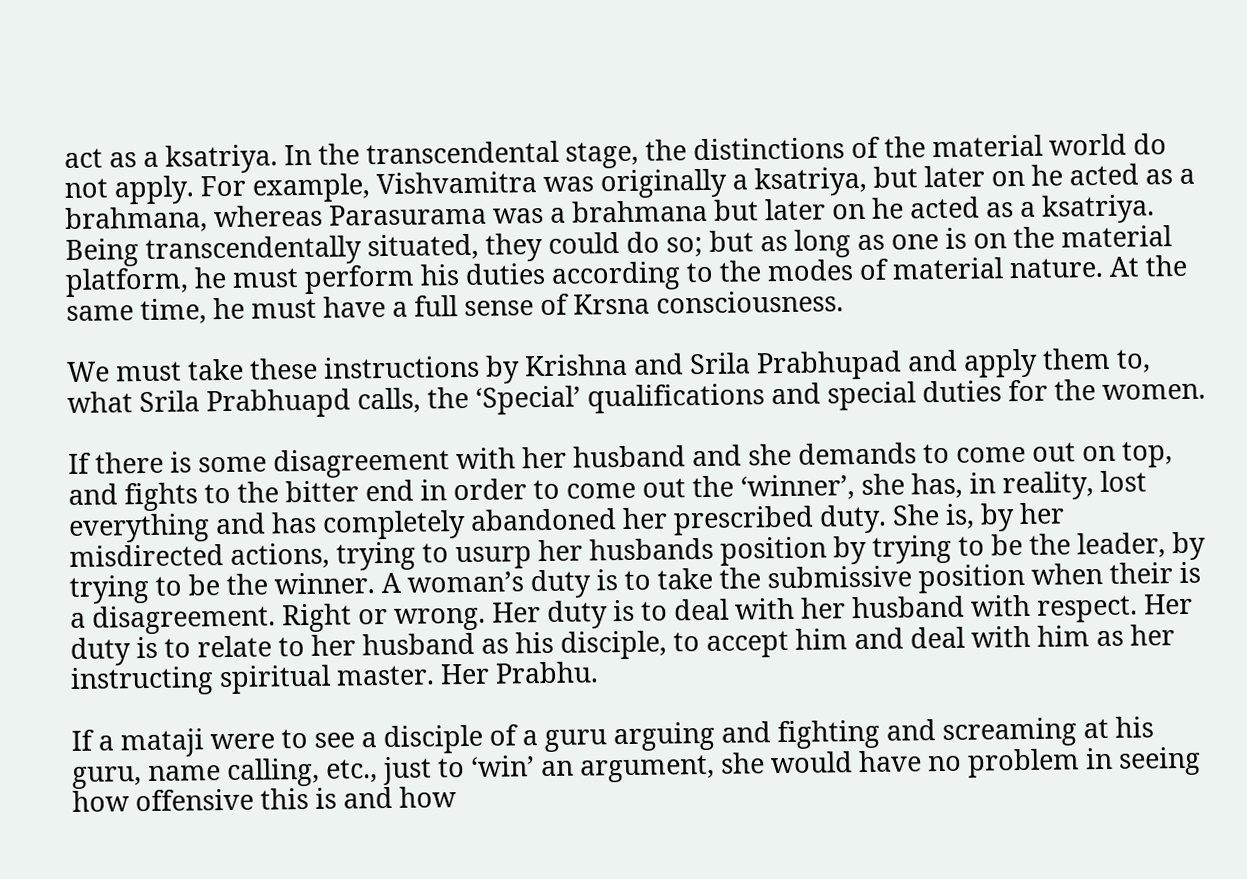act as a ksatriya. In the transcendental stage, the distinctions of the material world do not apply. For example, Vishvamitra was originally a ksatriya, but later on he acted as a brahmana, whereas Parasurama was a brahmana but later on he acted as a ksatriya. Being transcendentally situated, they could do so; but as long as one is on the material platform, he must perform his duties according to the modes of material nature. At the same time, he must have a full sense of Krsna consciousness.

We must take these instructions by Krishna and Srila Prabhupad and apply them to, what Srila Prabhuapd calls, the ‘Special’ qualifications and special duties for the women.

If there is some disagreement with her husband and she demands to come out on top, and fights to the bitter end in order to come out the ‘winner’, she has, in reality, lost everything and has completely abandoned her prescribed duty. She is, by her misdirected actions, trying to usurp her husbands position by trying to be the leader, by trying to be the winner. A woman’s duty is to take the submissive position when their is a disagreement. Right or wrong. Her duty is to deal with her husband with respect. Her duty is to relate to her husband as his disciple, to accept him and deal with him as her instructing spiritual master. Her Prabhu.

If a mataji were to see a disciple of a guru arguing and fighting and screaming at his guru, name calling, etc., just to ‘win’ an argument, she would have no problem in seeing how offensive this is and how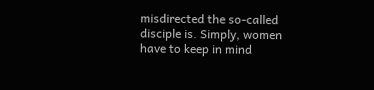misdirected the so-called disciple is. Simply, women have to keep in mind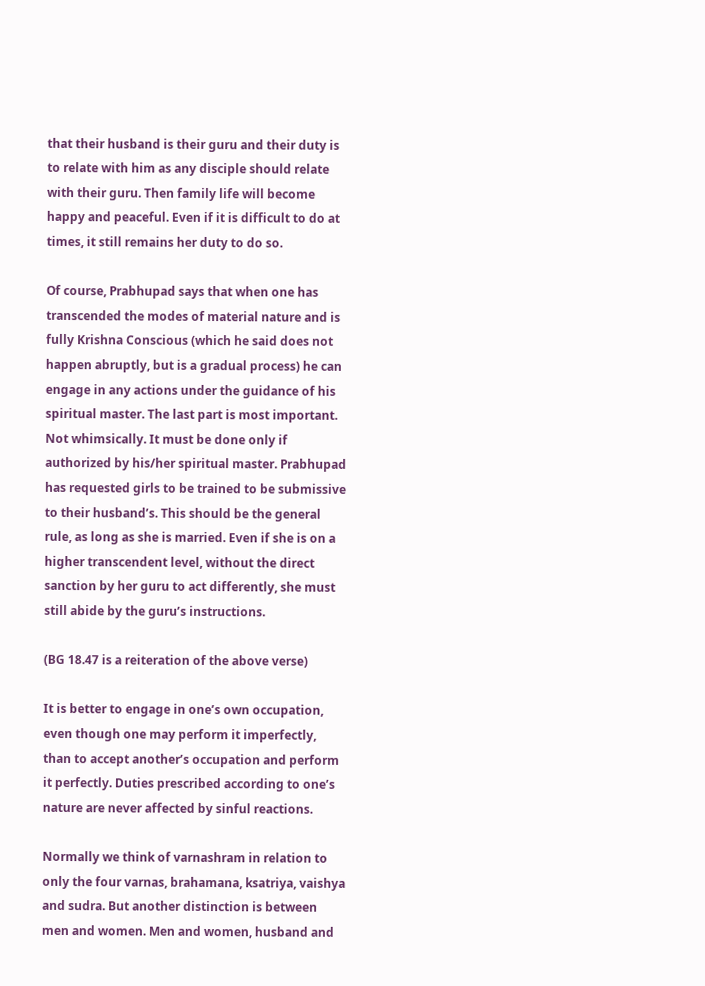that their husband is their guru and their duty is to relate with him as any disciple should relate with their guru. Then family life will become happy and peaceful. Even if it is difficult to do at times, it still remains her duty to do so.

Of course, Prabhupad says that when one has transcended the modes of material nature and is fully Krishna Conscious (which he said does not happen abruptly, but is a gradual process) he can engage in any actions under the guidance of his spiritual master. The last part is most important. Not whimsically. It must be done only if authorized by his/her spiritual master. Prabhupad has requested girls to be trained to be submissive to their husband’s. This should be the general rule, as long as she is married. Even if she is on a higher transcendent level, without the direct sanction by her guru to act differently, she must still abide by the guru’s instructions.

(BG 18.47 is a reiteration of the above verse)

It is better to engage in one’s own occupation, even though one may perform it imperfectly, than to accept another’s occupation and perform it perfectly. Duties prescribed according to one’s nature are never affected by sinful reactions.

Normally we think of varnashram in relation to only the four varnas, brahamana, ksatriya, vaishya and sudra. But another distinction is between men and women. Men and women, husband and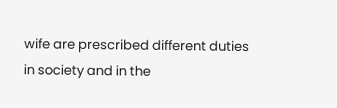wife are prescribed different duties in society and in the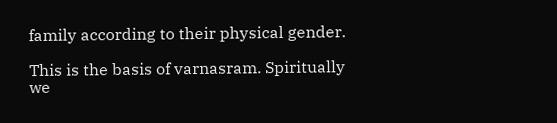family according to their physical gender.

This is the basis of varnasram. Spiritually we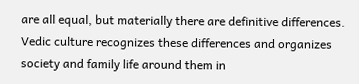are all equal, but materially there are definitive differences. Vedic culture recognizes these differences and organizes society and family life around them in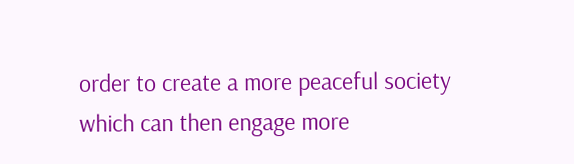order to create a more peaceful society which can then engage more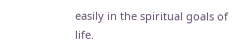easily in the spiritual goals of life.